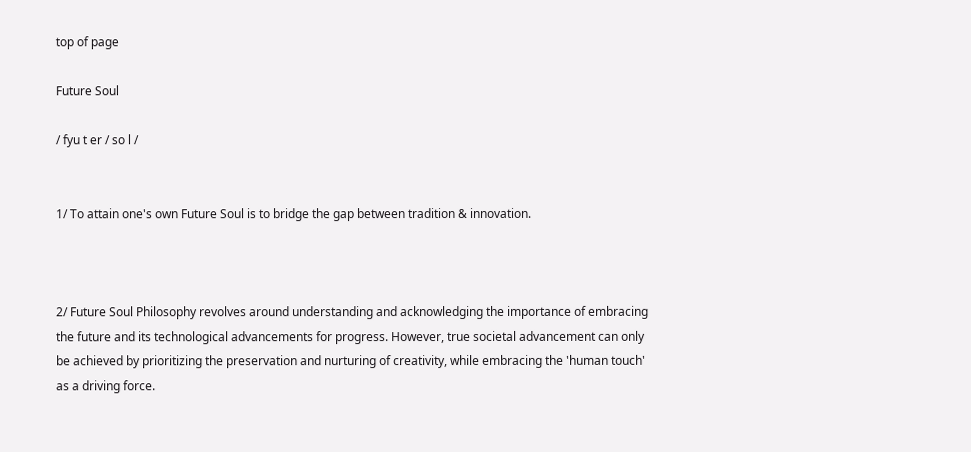top of page

Future Soul

/ fyu t er / so l /


1/ To attain one's own Future Soul is to bridge the gap between tradition & innovation.



2/ Future Soul Philosophy revolves around understanding and acknowledging the importance of embracing the future and its technological advancements for progress. However, true societal advancement can only be achieved by prioritizing the preservation and nurturing of creativity, while embracing the 'human touch' as a driving force.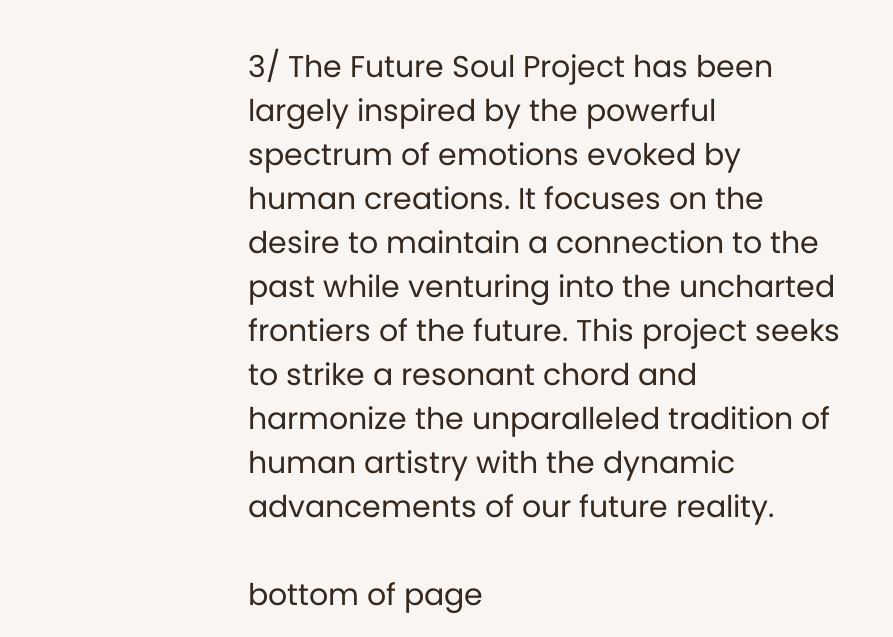3/ The Future Soul Project has been largely inspired by the powerful spectrum of emotions evoked by human creations. It focuses on the desire to maintain a connection to the past while venturing into the uncharted frontiers of the future. This project seeks to strike a resonant chord and harmonize the unparalleled tradition of human artistry with the dynamic advancements of our future reality.

bottom of page